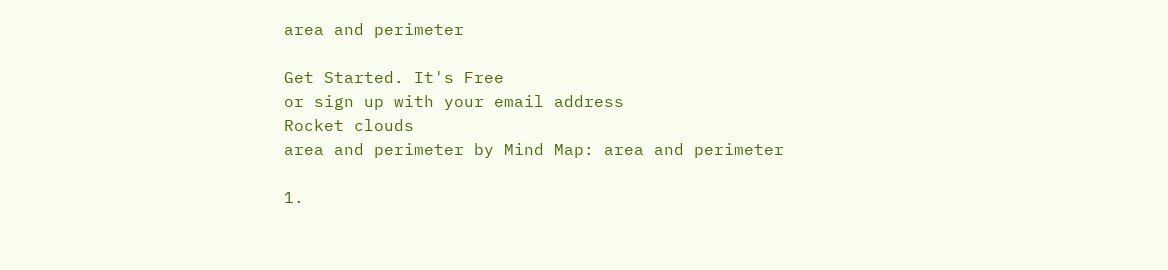area and perimeter

Get Started. It's Free
or sign up with your email address
Rocket clouds
area and perimeter by Mind Map: area and perimeter

1.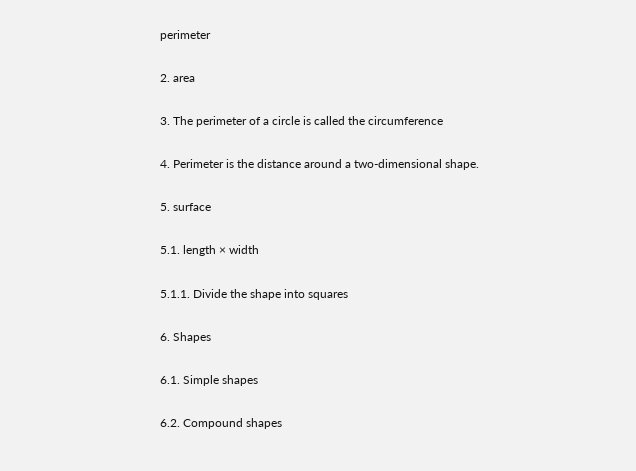perimeter

2. area

3. The perimeter of a circle is called the circumference

4. Perimeter is the distance around a two-dimensional shape.

5. surface

5.1. length × width

5.1.1. Divide the shape into squares

6. Shapes

6.1. Simple shapes

6.2. Compound shapes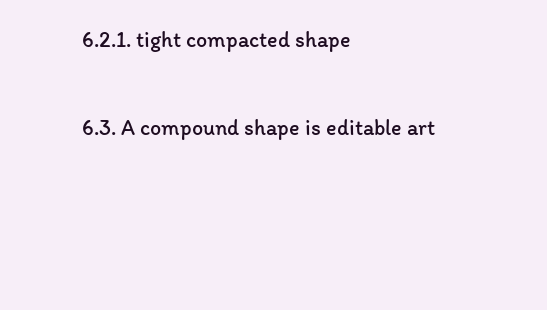6.2.1. tight compacted shape

6.3. A compound shape is editable art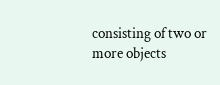consisting of two or more objects